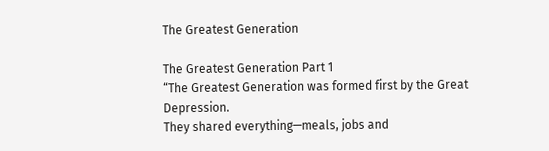The Greatest Generation

The Greatest Generation Part 1
“The Greatest Generation was formed first by the Great Depression.
They shared everything—meals, jobs and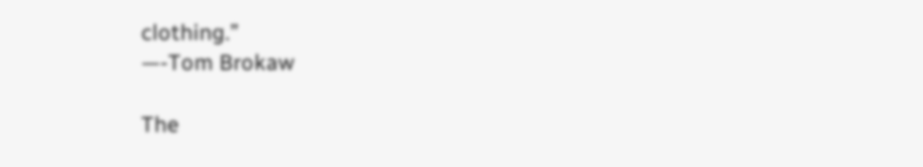clothing.”
—-Tom Brokaw

The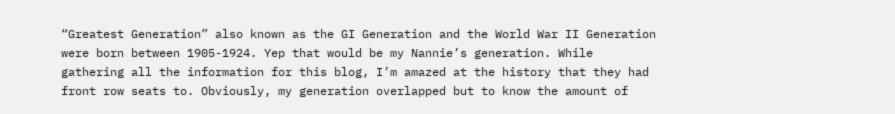“Greatest Generation” also known as the GI Generation and the World War II Generation were born between 1905-1924. Yep that would be my Nannie’s generation. While gathering all the information for this blog, I’m amazed at the history that they had front row seats to. Obviously, my generation overlapped but to know the amount of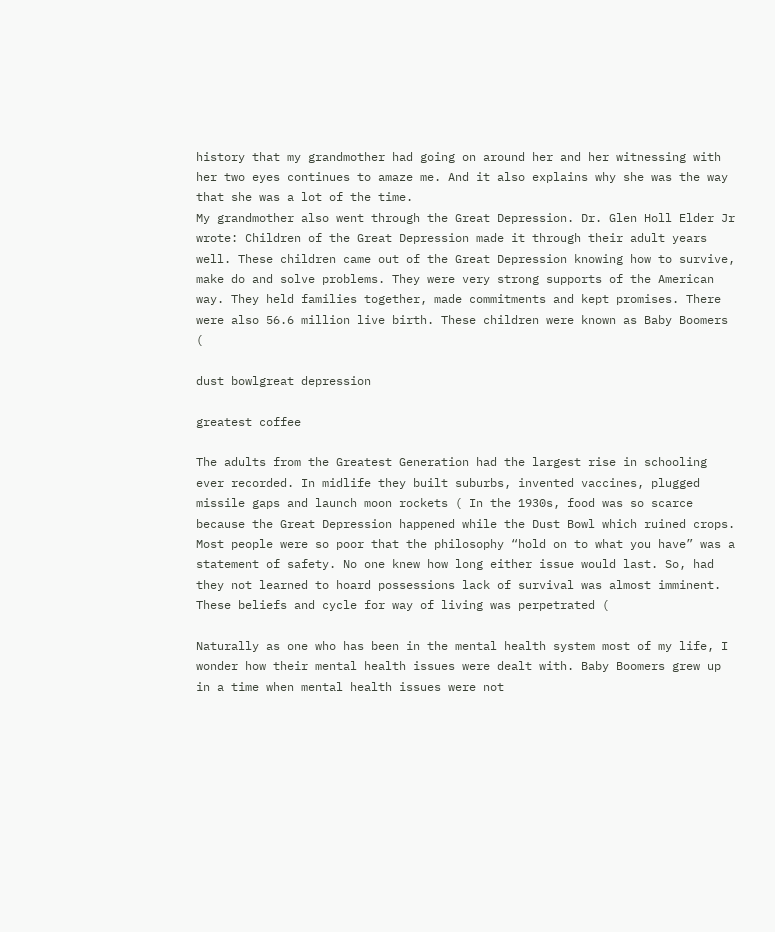history that my grandmother had going on around her and her witnessing with her two eyes continues to amaze me. And it also explains why she was the way that she was a lot of the time.
My grandmother also went through the Great Depression. Dr. Glen Holl Elder Jr wrote: Children of the Great Depression made it through their adult years well. These children came out of the Great Depression knowing how to survive, make do and solve problems. They were very strong supports of the American way. They held families together, made commitments and kept promises. There were also 56.6 million live birth. These children were known as Baby Boomers (

dust bowlgreat depression

greatest coffee

The adults from the Greatest Generation had the largest rise in schooling ever recorded. In midlife they built suburbs, invented vaccines, plugged missile gaps and launch moon rockets ( In the 1930s, food was so scarce because the Great Depression happened while the Dust Bowl which ruined crops. Most people were so poor that the philosophy “hold on to what you have” was a statement of safety. No one knew how long either issue would last. So, had they not learned to hoard possessions lack of survival was almost imminent. These beliefs and cycle for way of living was perpetrated (

Naturally as one who has been in the mental health system most of my life, I wonder how their mental health issues were dealt with. Baby Boomers grew up in a time when mental health issues were not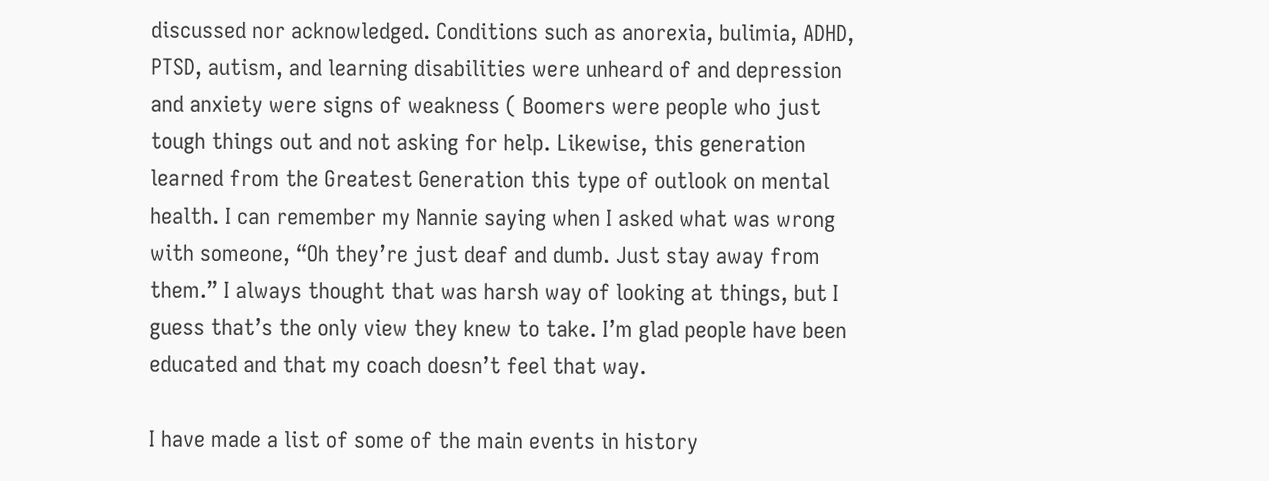discussed nor acknowledged. Conditions such as anorexia, bulimia, ADHD, PTSD, autism, and learning disabilities were unheard of and depression and anxiety were signs of weakness ( Boomers were people who just tough things out and not asking for help. Likewise, this generation learned from the Greatest Generation this type of outlook on mental health. I can remember my Nannie saying when I asked what was wrong with someone, “Oh they’re just deaf and dumb. Just stay away from them.” I always thought that was harsh way of looking at things, but I guess that’s the only view they knew to take. I’m glad people have been educated and that my coach doesn’t feel that way.

I have made a list of some of the main events in history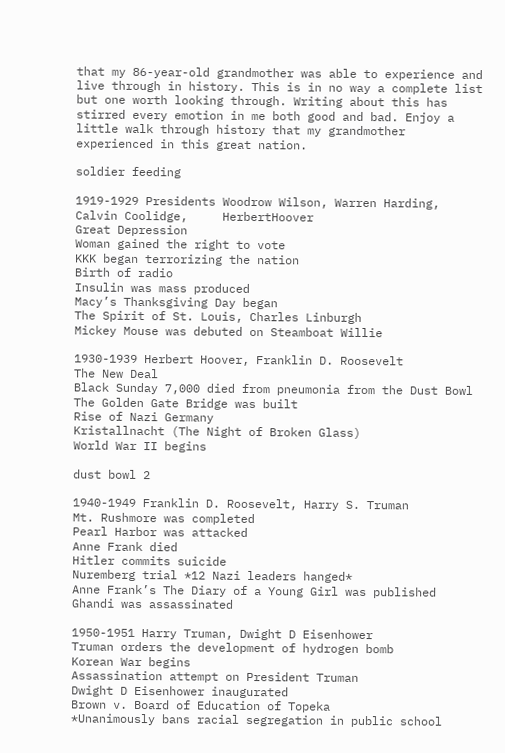that my 86-year-old grandmother was able to experience and live through in history. This is in no way a complete list but one worth looking through. Writing about this has stirred every emotion in me both good and bad. Enjoy a little walk through history that my grandmother experienced in this great nation.

soldier feeding

1919-1929 Presidents Woodrow Wilson, Warren Harding, Calvin Coolidge,     HerbertHoover
Great Depression
Woman gained the right to vote
KKK began terrorizing the nation
Birth of radio
Insulin was mass produced
Macy’s Thanksgiving Day began
The Spirit of St. Louis, Charles Linburgh
Mickey Mouse was debuted on Steamboat Willie

1930-1939 Herbert Hoover, Franklin D. Roosevelt
The New Deal
Black Sunday 7,000 died from pneumonia from the Dust Bowl
The Golden Gate Bridge was built
Rise of Nazi Germany
Kristallnacht (The Night of Broken Glass)
World War II begins

dust bowl 2

1940-1949 Franklin D. Roosevelt, Harry S. Truman
Mt. Rushmore was completed
Pearl Harbor was attacked
Anne Frank died
Hitler commits suicide
Nuremberg trial *12 Nazi leaders hanged*
Anne Frank’s The Diary of a Young Girl was published
Ghandi was assassinated

1950-1951 Harry Truman, Dwight D Eisenhower
Truman orders the development of hydrogen bomb
Korean War begins
Assassination attempt on President Truman
Dwight D Eisenhower inaugurated
Brown v. Board of Education of Topeka
*Unanimously bans racial segregation in public school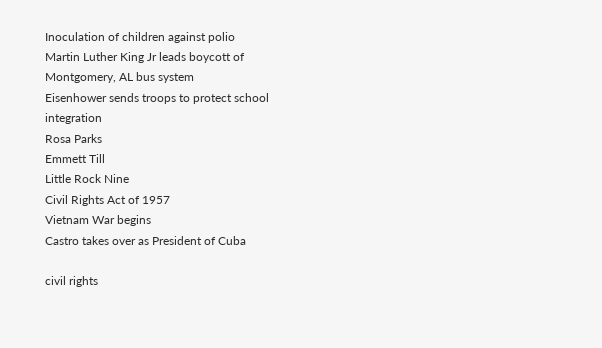Inoculation of children against polio
Martin Luther King Jr leads boycott of Montgomery, AL bus system
Eisenhower sends troops to protect school integration
Rosa Parks
Emmett Till
Little Rock Nine
Civil Rights Act of 1957
Vietnam War begins
Castro takes over as President of Cuba

civil rights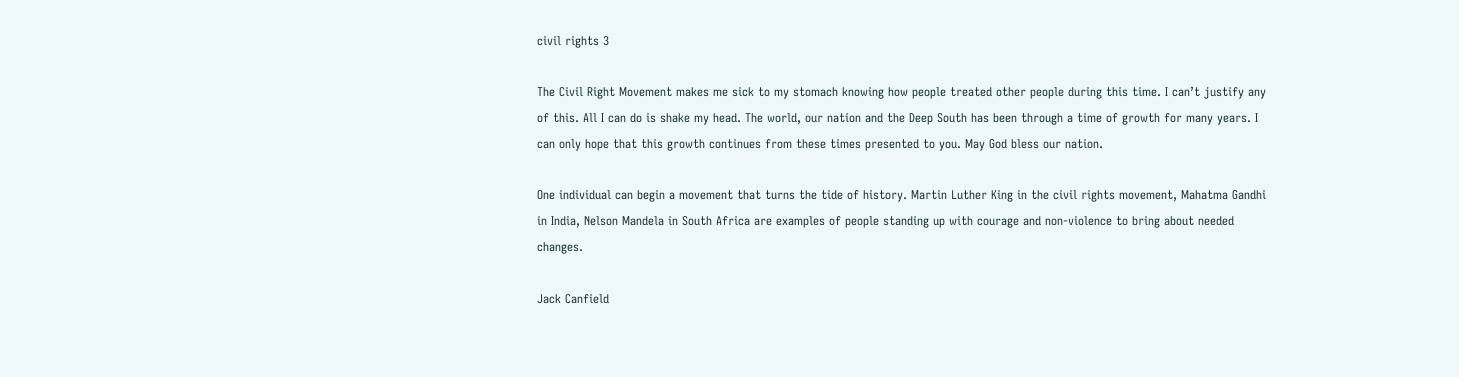civil rights 3

The Civil Right Movement makes me sick to my stomach knowing how people treated other people during this time. I can’t justify any of this. All I can do is shake my head. The world, our nation and the Deep South has been through a time of growth for many years. I can only hope that this growth continues from these times presented to you. May God bless our nation.

One individual can begin a movement that turns the tide of history. Martin Luther King in the civil rights movement, Mahatma Gandhi in India, Nelson Mandela in South Africa are examples of people standing up with courage and non-violence to bring about needed changes.

Jack Canfield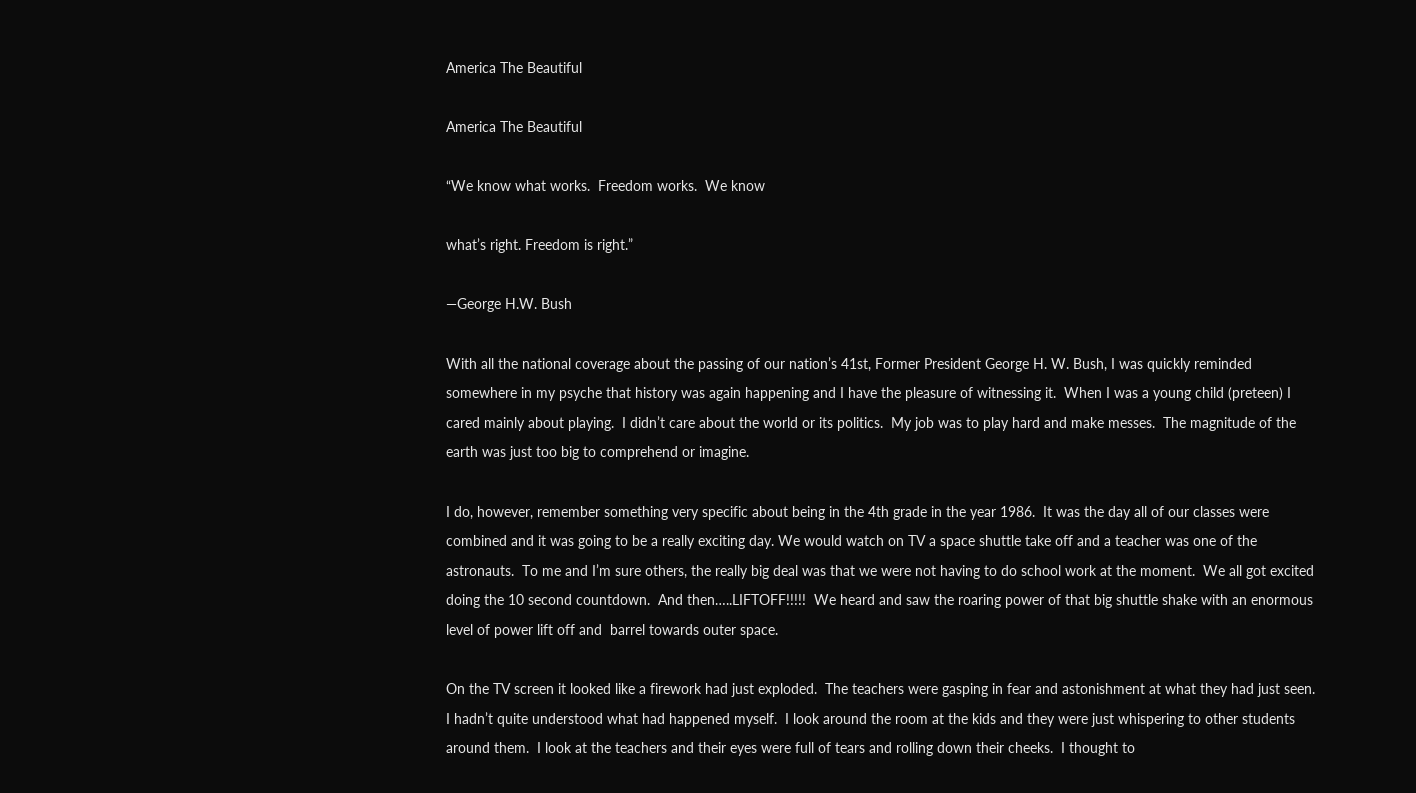America The Beautiful

America The Beautiful

“We know what works.  Freedom works.  We know

what’s right. Freedom is right.”

—George H.W. Bush

With all the national coverage about the passing of our nation’s 41st, Former President George H. W. Bush, I was quickly reminded somewhere in my psyche that history was again happening and I have the pleasure of witnessing it.  When I was a young child (preteen) I cared mainly about playing.  I didn’t care about the world or its politics.  My job was to play hard and make messes.  The magnitude of the earth was just too big to comprehend or imagine.

I do, however, remember something very specific about being in the 4th grade in the year 1986.  It was the day all of our classes were combined and it was going to be a really exciting day. We would watch on TV a space shuttle take off and a teacher was one of the astronauts.  To me and I’m sure others, the really big deal was that we were not having to do school work at the moment.  We all got excited doing the 10 second countdown.  And then…..LIFTOFF!!!!!  We heard and saw the roaring power of that big shuttle shake with an enormous level of power lift off and  barrel towards outer space.

On the TV screen it looked like a firework had just exploded.  The teachers were gasping in fear and astonishment at what they had just seen.  I hadn’t quite understood what had happened myself.  I look around the room at the kids and they were just whispering to other students around them.  I look at the teachers and their eyes were full of tears and rolling down their cheeks.  I thought to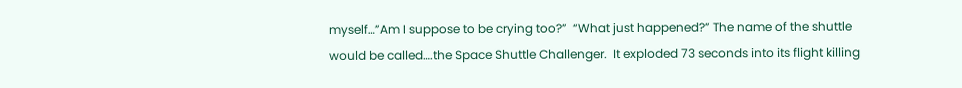myself…”Am I suppose to be crying too?”  “What just happened?” The name of the shuttle would be called….the Space Shuttle Challenger.  It exploded 73 seconds into its flight killing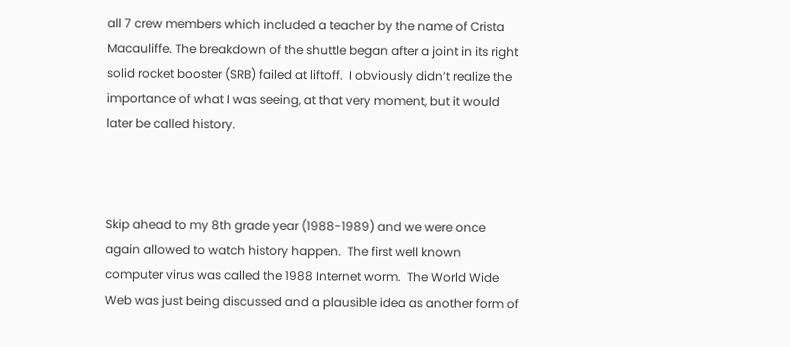all 7 crew members which included a teacher by the name of Crista Macauliffe. The breakdown of the shuttle began after a joint in its right solid rocket booster (SRB) failed at liftoff.  I obviously didn’t realize the importance of what I was seeing, at that very moment, but it would later be called history.



Skip ahead to my 8th grade year (1988-1989) and we were once again allowed to watch history happen.  The first well known computer virus was called the 1988 Internet worm.  The World Wide Web was just being discussed and a plausible idea as another form of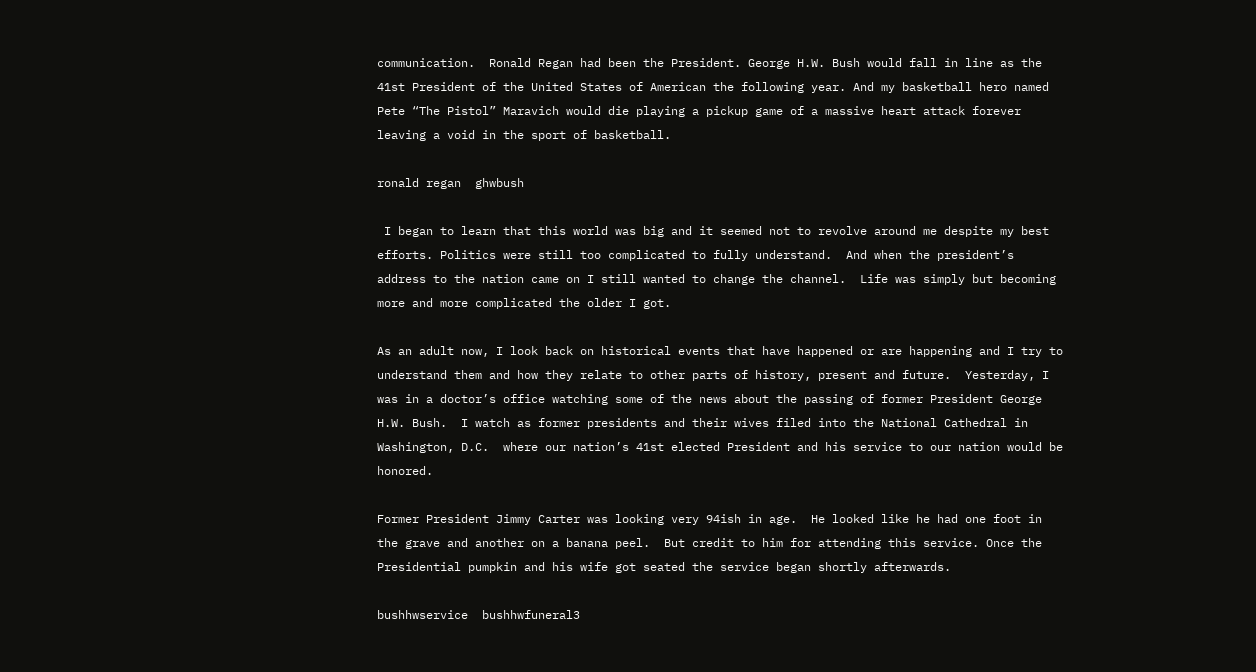communication.  Ronald Regan had been the President. George H.W. Bush would fall in line as the 41st President of the United States of American the following year. And my basketball hero named Pete “The Pistol” Maravich would die playing a pickup game of a massive heart attack forever leaving a void in the sport of basketball.

ronald regan  ghwbush

 I began to learn that this world was big and it seemed not to revolve around me despite my best efforts. Politics were still too complicated to fully understand.  And when the president’s address to the nation came on I still wanted to change the channel.  Life was simply but becoming more and more complicated the older I got.

As an adult now, I look back on historical events that have happened or are happening and I try to understand them and how they relate to other parts of history, present and future.  Yesterday, I was in a doctor’s office watching some of the news about the passing of former President George H.W. Bush.  I watch as former presidents and their wives filed into the National Cathedral in Washington, D.C.  where our nation’s 41st elected President and his service to our nation would be honored.

Former President Jimmy Carter was looking very 94ish in age.  He looked like he had one foot in the grave and another on a banana peel.  But credit to him for attending this service. Once the Presidential pumpkin and his wife got seated the service began shortly afterwards.

bushhwservice  bushhwfuneral3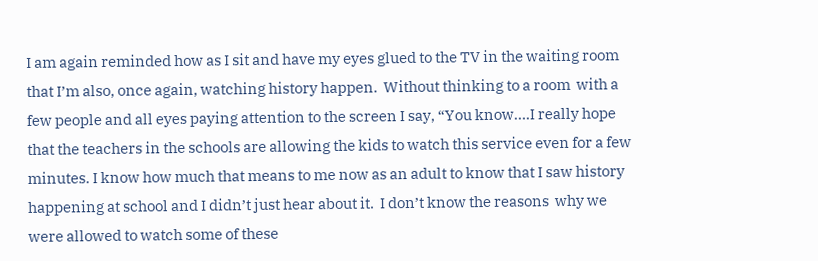I am again reminded how as I sit and have my eyes glued to the TV in the waiting room that I’m also, once again, watching history happen.  Without thinking to a room  with a few people and all eyes paying attention to the screen I say, “You know….I really hope that the teachers in the schools are allowing the kids to watch this service even for a few minutes. I know how much that means to me now as an adult to know that I saw history happening at school and I didn’t just hear about it.  I don’t know the reasons  why we were allowed to watch some of these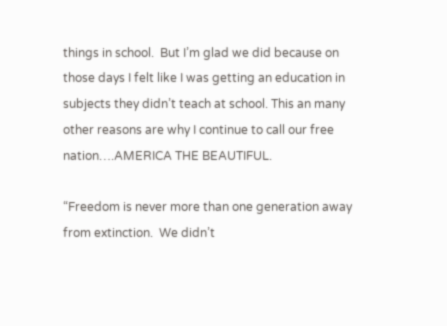things in school.  But I’m glad we did because on those days I felt like I was getting an education in subjects they didn’t teach at school. This an many other reasons are why I continue to call our free nation….AMERICA THE BEAUTIFUL.

“Freedom is never more than one generation away from extinction.  We didn’t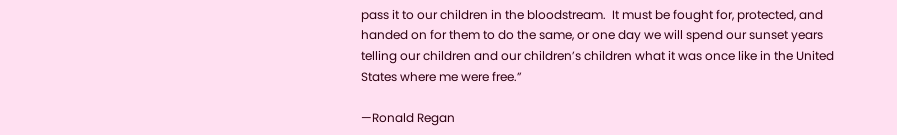pass it to our children in the bloodstream.  It must be fought for, protected, and handed on for them to do the same, or one day we will spend our sunset years telling our children and our children’s children what it was once like in the United States where me were free.”

—Ronald Regan